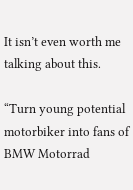It isn’t even worth me talking about this.

“Turn young potential motorbiker into fans of BMW Motorrad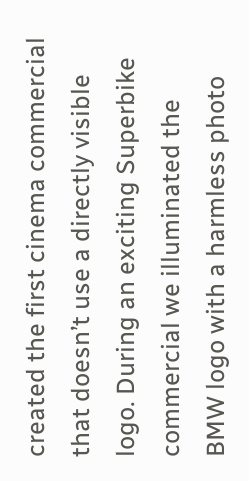created the first cinema commercial that doesn’t use a directly visible logo. During an exciting Superbike commercial we illuminated the BMW logo with a harmless photo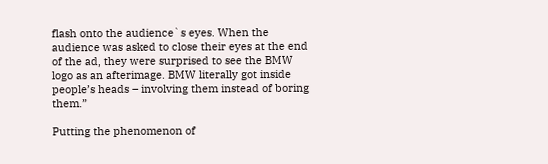flash onto the audience`s eyes. When the audience was asked to close their eyes at the end of the ad, they were surprised to see the BMW logo as an afterimage. BMW literally got inside people’s heads – involving them instead of boring them.”

Putting the phenomenon of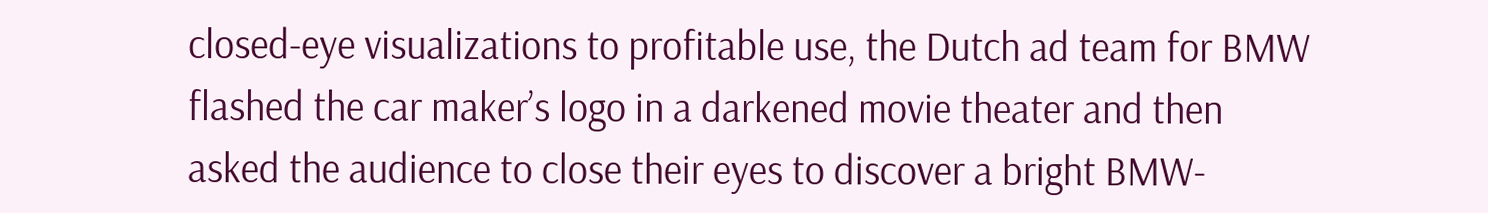closed-eye visualizations to profitable use, the Dutch ad team for BMW flashed the car maker’s logo in a darkened movie theater and then asked the audience to close their eyes to discover a bright BMW-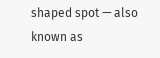shaped spot — also known as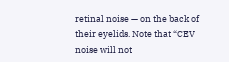retinal noise — on the back of their eyelids. Note that “CEV noise will not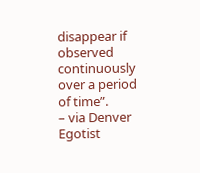disappear if observed continuously over a period of time”.
– via Denver Egotist